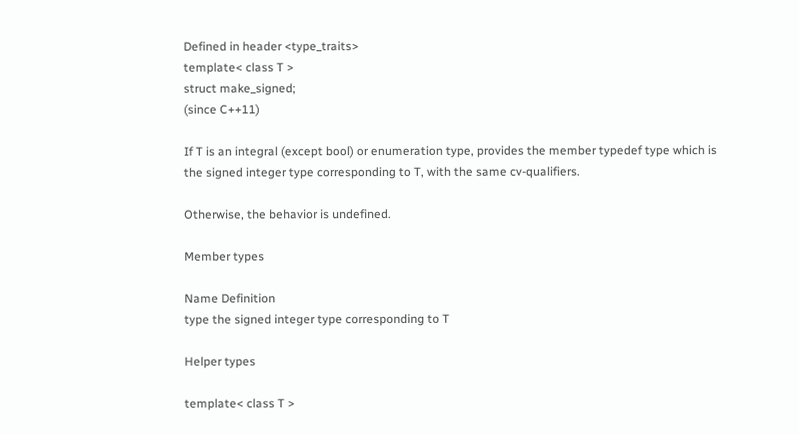Defined in header <type_traits>
template< class T >
struct make_signed;
(since C++11)

If T is an integral (except bool) or enumeration type, provides the member typedef type which is the signed integer type corresponding to T, with the same cv-qualifiers.

Otherwise, the behavior is undefined.

Member types

Name Definition
type the signed integer type corresponding to T

Helper types

template< class T >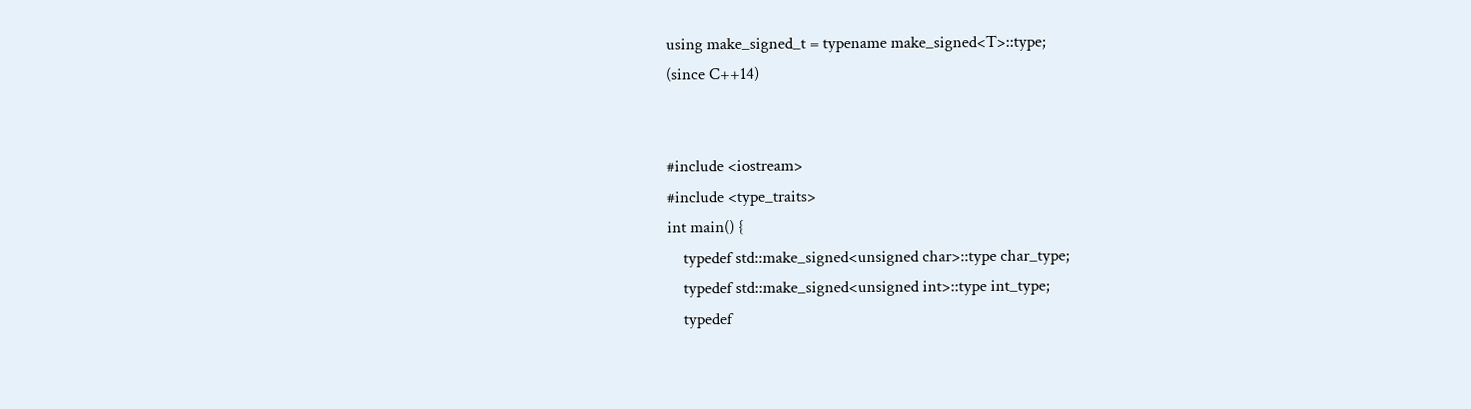using make_signed_t = typename make_signed<T>::type;
(since C++14)


#include <iostream>
#include <type_traits>
int main() {
    typedef std::make_signed<unsigned char>::type char_type;
    typedef std::make_signed<unsigned int>::type int_type;
    typedef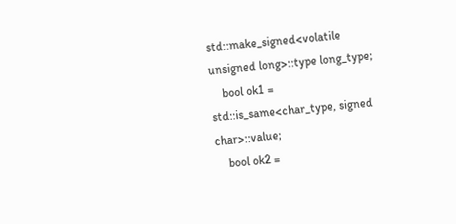std::make_signed<volatile unsigned long>::type long_type;
    bool ok1 = std::is_same<char_type, signed char>::value;
    bool ok2 =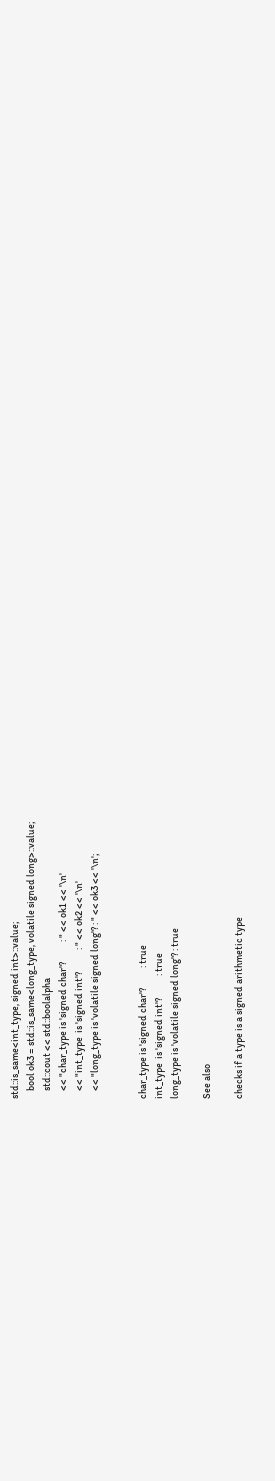std::is_same<int_type, signed int>::value;
    bool ok3 = std::is_same<long_type, volatile signed long>::value;
    std::cout << std::boolalpha
    << "char_type is 'signed char'?          : " << ok1 << '\n'
    << "int_type  is 'signed int'?           : " << ok2 << '\n'
    << "long_type is 'volatile signed long'? : " << ok3 << '\n';


char_type is 'signed char'?          : true
int_type  is 'signed int'?           : true
long_type is 'volatile signed long'? : true

See also

checks if a type is a signed arithmetic type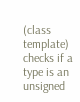(class template)
checks if a type is an unsigned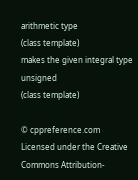arithmetic type
(class template)
makes the given integral type unsigned
(class template)

© cppreference.com
Licensed under the Creative Commons Attribution-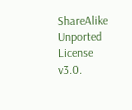ShareAlike Unported License v3.0.